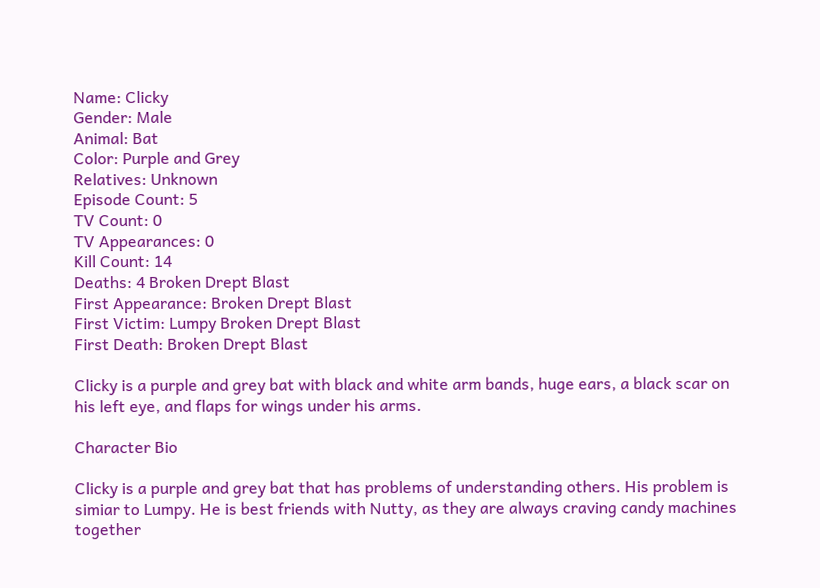Name: Clicky
Gender: Male
Animal: Bat
Color: Purple and Grey
Relatives: Unknown
Episode Count: 5
TV Count: 0
TV Appearances: 0
Kill Count: 14
Deaths: 4 Broken Drept Blast
First Appearance: Broken Drept Blast
First Victim: Lumpy Broken Drept Blast
First Death: Broken Drept Blast

Clicky is a purple and grey bat with black and white arm bands, huge ears, a black scar on his left eye, and flaps for wings under his arms.

Character Bio

Clicky is a purple and grey bat that has problems of understanding others. His problem is simiar to Lumpy. He is best friends with Nutty, as they are always craving candy machines together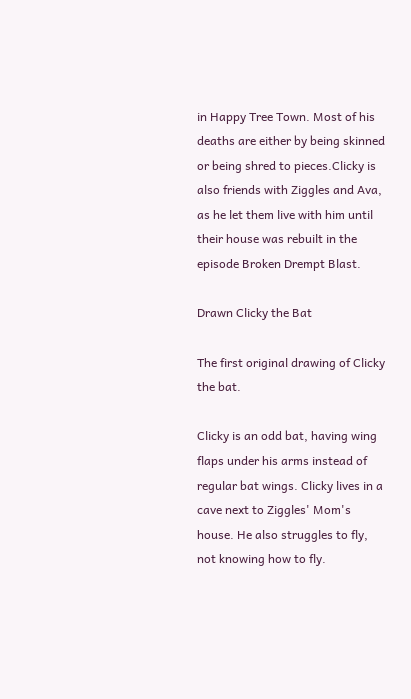in Happy Tree Town. Most of his deaths are either by being skinned or being shred to pieces.Clicky is also friends with Ziggles and Ava, as he let them live with him until their house was rebuilt in the episode Broken Drempt Blast.

Drawn Clicky the Bat

The first original drawing of Clicky the bat.

Clicky is an odd bat, having wing flaps under his arms instead of regular bat wings. Clicky lives in a cave next to Ziggles' Mom's house. He also struggles to fly, not knowing how to fly.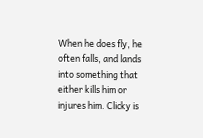When he does fly, he often falls, and lands into something that either kills him or injures him. Clicky is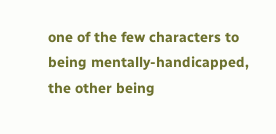one of the few characters to being mentally-handicapped, the other being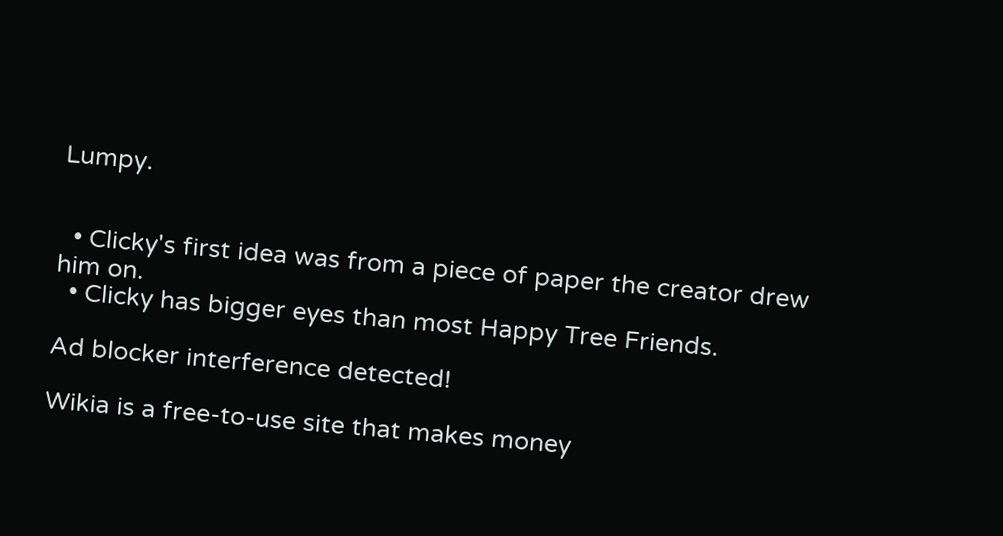Lumpy.


  • Clicky's first idea was from a piece of paper the creator drew him on.
  • Clicky has bigger eyes than most Happy Tree Friends.

Ad blocker interference detected!

Wikia is a free-to-use site that makes money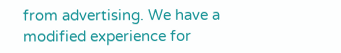from advertising. We have a modified experience for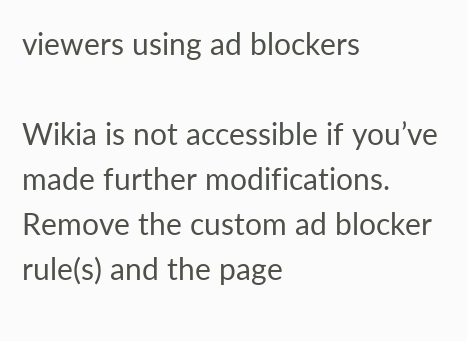viewers using ad blockers

Wikia is not accessible if you’ve made further modifications. Remove the custom ad blocker rule(s) and the page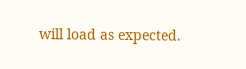will load as expected.